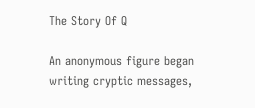The Story Of Q

An anonymous figure began writing cryptic messages,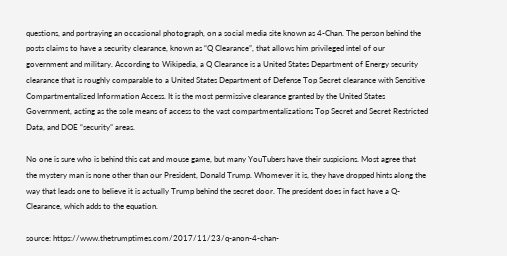questions, and portraying an occasional photograph, on a social media site known as 4-Chan. The person behind the posts claims to have a security clearance, known as “Q Clearance”, that allows him privileged intel of our government and military. According to Wikipedia, a Q Clearance is a United States Department of Energy security clearance that is roughly comparable to a United States Department of Defense Top Secret clearance with Sensitive Compartmentalized Information Access. It is the most permissive clearance granted by the United States Government, acting as the sole means of access to the vast compartmentalizations Top Secret and Secret Restricted Data, and DOE “security” areas.

No one is sure who is behind this cat and mouse game, but many YouTubers have their suspicions. Most agree that the mystery man is none other than our President, Donald Trump. Whomever it is, they have dropped hints along the way that leads one to believe it is actually Trump behind the secret door. The president does in fact have a Q-Clearance, which adds to the equation.

source: https://www.thetrumptimes.com/2017/11/23/q-anon-4-chan-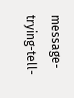message-trying-tell-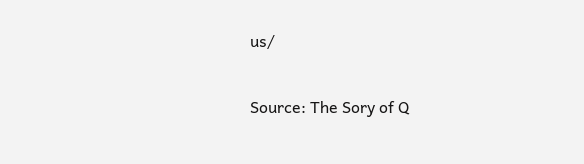us/

Source: The Sory of Q